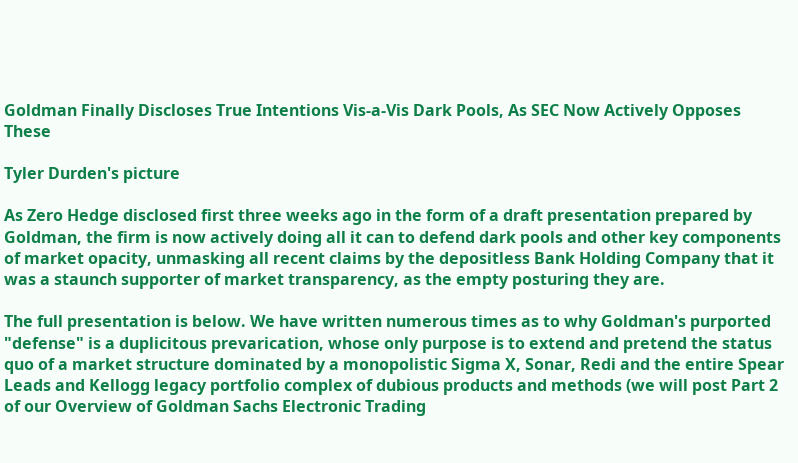Goldman Finally Discloses True Intentions Vis-a-Vis Dark Pools, As SEC Now Actively Opposes These

Tyler Durden's picture

As Zero Hedge disclosed first three weeks ago in the form of a draft presentation prepared by Goldman, the firm is now actively doing all it can to defend dark pools and other key components of market opacity, unmasking all recent claims by the depositless Bank Holding Company that it was a staunch supporter of market transparency, as the empty posturing they are.

The full presentation is below. We have written numerous times as to why Goldman's purported "defense" is a duplicitous prevarication, whose only purpose is to extend and pretend the status quo of a market structure dominated by a monopolistic Sigma X, Sonar, Redi and the entire Spear Leads and Kellogg legacy portfolio complex of dubious products and methods (we will post Part 2 of our Overview of Goldman Sachs Electronic Trading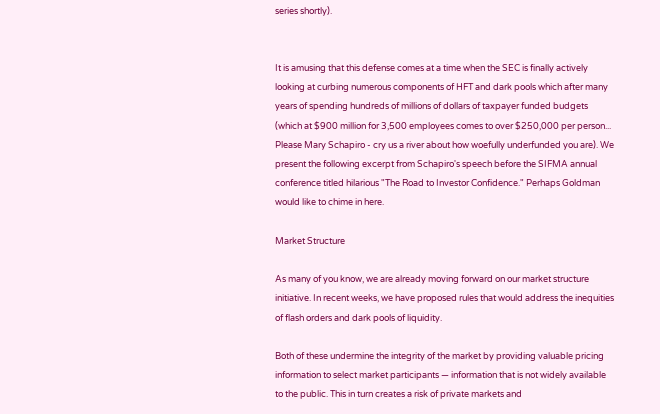series shortly).


It is amusing that this defense comes at a time when the SEC is finally actively looking at curbing numerous components of HFT and dark pools which after many years of spending hundreds of millions of dollars of taxpayer funded budgets (which at $900 million for 3,500 employees comes to over $250,000 per person... Please Mary Schapiro - cry us a river about how woefully underfunded you are). We present the following excerpt from Schapiro's speech before the SIFMA annual conference titled hilarious "The Road to Investor Confidence." Perhaps Goldman would like to chime in here.

Market Structure

As many of you know, we are already moving forward on our market structure initiative. In recent weeks, we have proposed rules that would address the inequities of flash orders and dark pools of liquidity.

Both of these undermine the integrity of the market by providing valuable pricing information to select market participants — information that is not widely available to the public. This in turn creates a risk of private markets and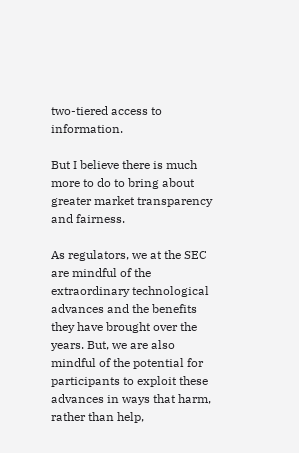two-tiered access to information.

But I believe there is much more to do to bring about greater market transparency and fairness.

As regulators, we at the SEC are mindful of the extraordinary technological advances and the benefits they have brought over the years. But, we are also mindful of the potential for participants to exploit these advances in ways that harm, rather than help,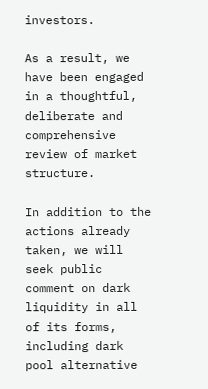investors.

As a result, we have been engaged in a thoughtful, deliberate and comprehensive review of market structure.

In addition to the actions already taken, we will seek public comment on dark liquidity in all of its forms, including dark pool alternative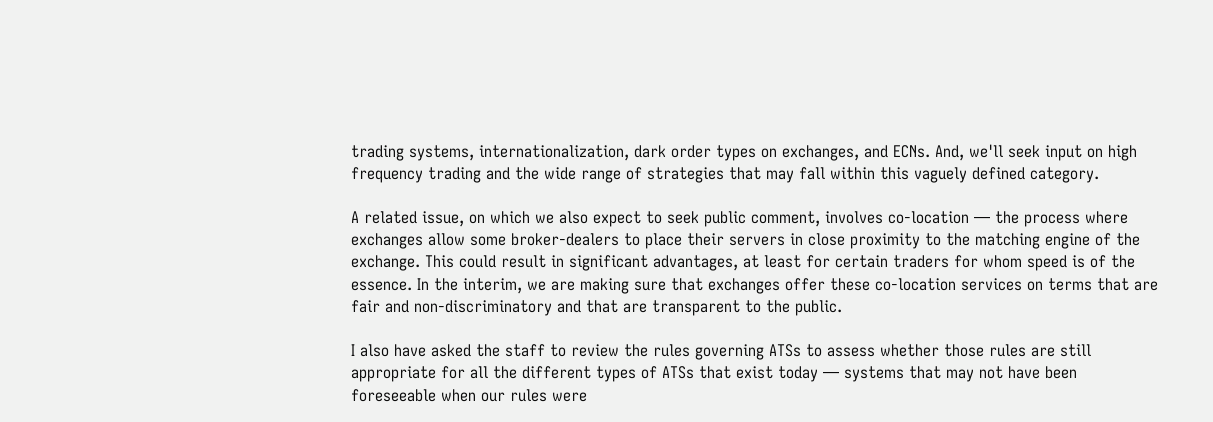trading systems, internationalization, dark order types on exchanges, and ECNs. And, we'll seek input on high frequency trading and the wide range of strategies that may fall within this vaguely defined category.

A related issue, on which we also expect to seek public comment, involves co-location — the process where exchanges allow some broker-dealers to place their servers in close proximity to the matching engine of the exchange. This could result in significant advantages, at least for certain traders for whom speed is of the essence. In the interim, we are making sure that exchanges offer these co-location services on terms that are fair and non-discriminatory and that are transparent to the public.

I also have asked the staff to review the rules governing ATSs to assess whether those rules are still appropriate for all the different types of ATSs that exist today — systems that may not have been foreseeable when our rules were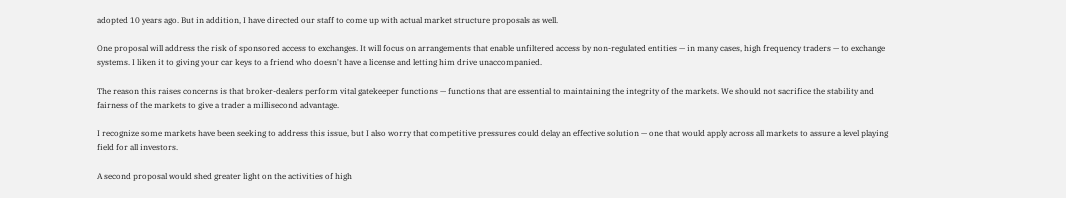adopted 10 years ago. But in addition, I have directed our staff to come up with actual market structure proposals as well.

One proposal will address the risk of sponsored access to exchanges. It will focus on arrangements that enable unfiltered access by non-regulated entities — in many cases, high frequency traders — to exchange systems. I liken it to giving your car keys to a friend who doesn't have a license and letting him drive unaccompanied.

The reason this raises concerns is that broker-dealers perform vital gatekeeper functions — functions that are essential to maintaining the integrity of the markets. We should not sacrifice the stability and fairness of the markets to give a trader a millisecond advantage.

I recognize some markets have been seeking to address this issue, but I also worry that competitive pressures could delay an effective solution — one that would apply across all markets to assure a level playing field for all investors.

A second proposal would shed greater light on the activities of high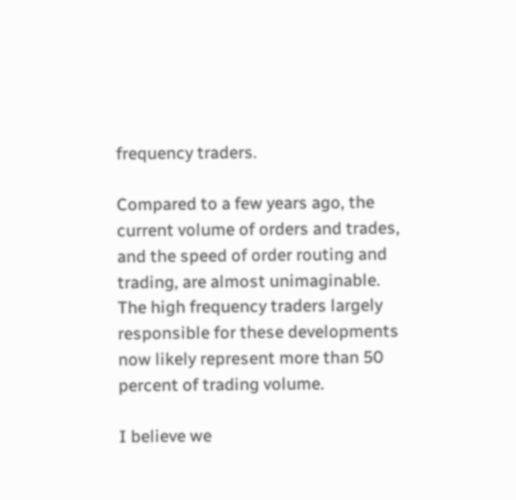frequency traders.

Compared to a few years ago, the current volume of orders and trades, and the speed of order routing and trading, are almost unimaginable. The high frequency traders largely responsible for these developments now likely represent more than 50 percent of trading volume.

I believe we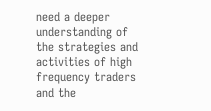need a deeper understanding of the strategies and activities of high frequency traders and the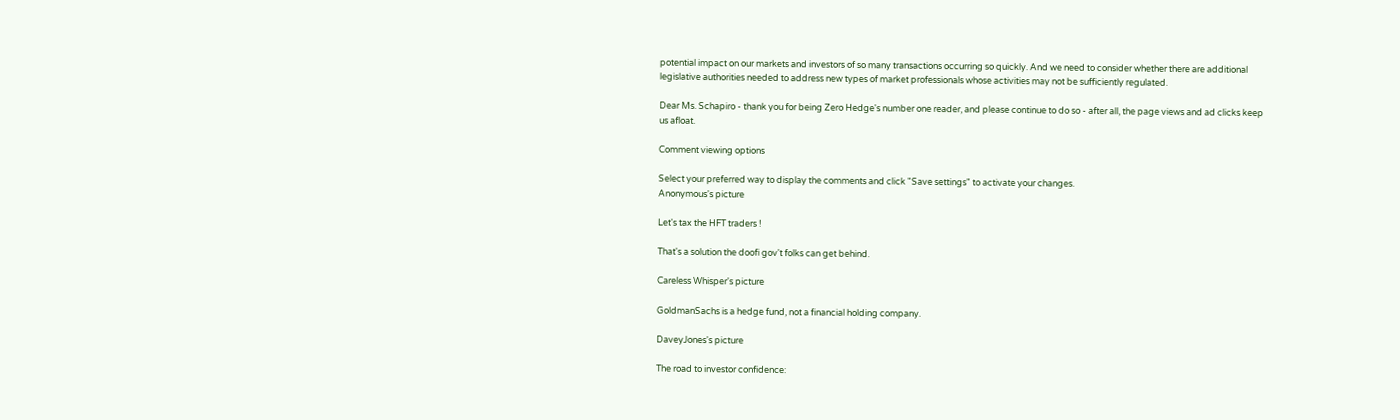potential impact on our markets and investors of so many transactions occurring so quickly. And we need to consider whether there are additional legislative authorities needed to address new types of market professionals whose activities may not be sufficiently regulated.

Dear Ms. Schapiro - thank you for being Zero Hedge's number one reader, and please continue to do so - after all, the page views and ad clicks keep us afloat.

Comment viewing options

Select your preferred way to display the comments and click "Save settings" to activate your changes.
Anonymous's picture

Let's tax the HFT traders !

That's a solution the doofi gov't folks can get behind.

Careless Whisper's picture

GoldmanSachs is a hedge fund, not a financial holding company.

DaveyJones's picture

The road to investor confidence: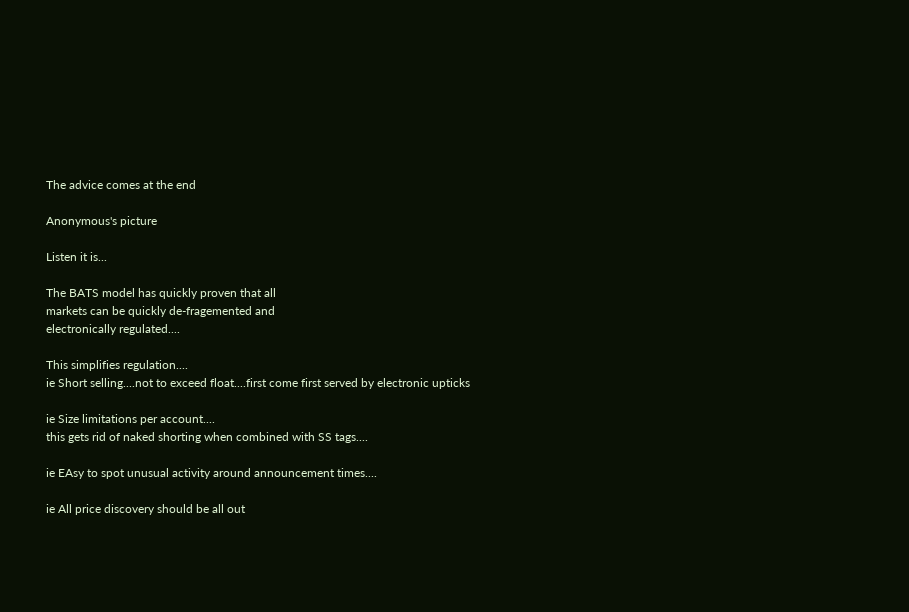The advice comes at the end

Anonymous's picture

Listen it is...

The BATS model has quickly proven that all
markets can be quickly de-fragemented and
electronically regulated....

This simplifies regulation....
ie Short selling....not to exceed float....first come first served by electronic upticks

ie Size limitations per account....
this gets rid of naked shorting when combined with SS tags....

ie EAsy to spot unusual activity around announcement times....

ie All price discovery should be all out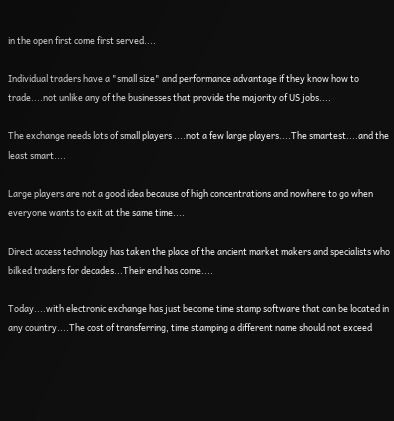in the open first come first served....

Individual traders have a "small size" and performance advantage if they know how to trade....not unlike any of the businesses that provide the majority of US jobs....

The exchange needs lots of small players ....not a few large players....The smartest....and the least smart....

Large players are not a good idea because of high concentrations and nowhere to go when everyone wants to exit at the same time....

Direct access technology has taken the place of the ancient market makers and specialists who bilked traders for decades...Their end has come....

Today....with electronic exchange has just become time stamp software that can be located in any country....The cost of transferring, time stamping a different name should not exceed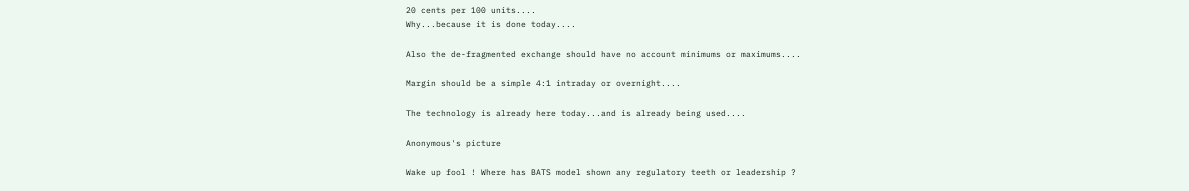20 cents per 100 units....
Why...because it is done today....

Also the de-fragmented exchange should have no account minimums or maximums....

Margin should be a simple 4:1 intraday or overnight....

The technology is already here today...and is already being used....

Anonymous's picture

Wake up fool ! Where has BATS model shown any regulatory teeth or leadership ?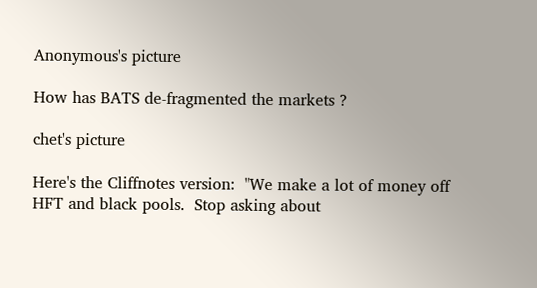Anonymous's picture

How has BATS de-fragmented the markets ?

chet's picture

Here's the Cliffnotes version:  "We make a lot of money off HFT and black pools.  Stop asking about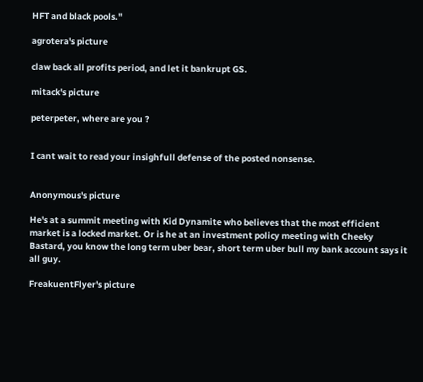HFT and black pools."

agrotera's picture

claw back all profits period, and let it bankrupt GS.

mitack's picture

peterpeter, where are you ?


I cant wait to read your insighfull defense of the posted nonsense.


Anonymous's picture

He's at a summit meeting with Kid Dynamite who believes that the most efficient market is a locked market. Or is he at an investment policy meeting with Cheeky Bastard, you know the long term uber bear, short term uber bull my bank account says it all guy.

FreakuentFlyer's picture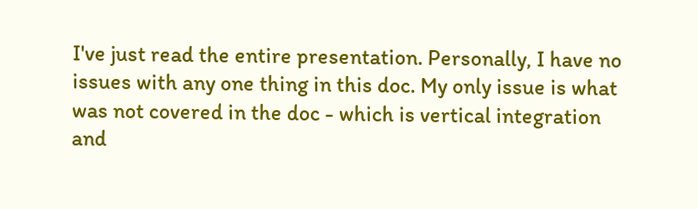I've just read the entire presentation. Personally, I have no issues with any one thing in this doc. My only issue is what was not covered in the doc - which is vertical integration and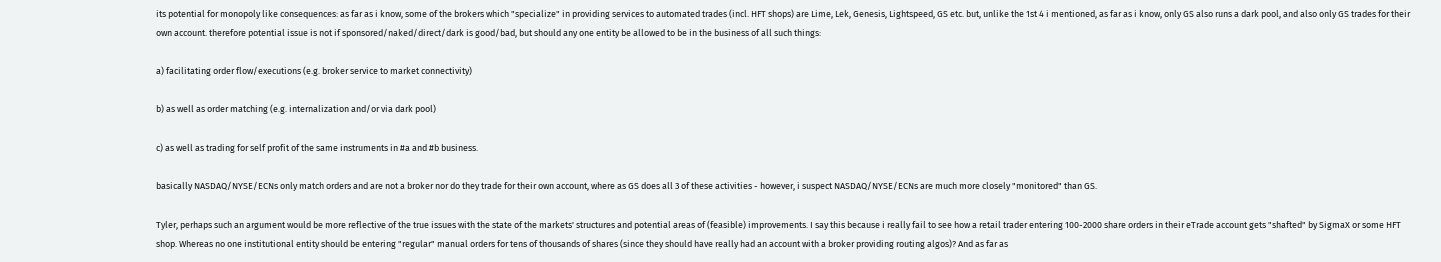its potential for monopoly like consequences: as far as i know, some of the brokers which "specialize" in providing services to automated trades (incl. HFT shops) are Lime, Lek, Genesis, Lightspeed, GS etc. but, unlike the 1st 4 i mentioned, as far as i know, only GS also runs a dark pool, and also only GS trades for their own account. therefore potential issue is not if sponsored/naked/direct/dark is good/bad, but should any one entity be allowed to be in the business of all such things:

a) facilitating order flow/executions (e.g. broker service to market connectivity)

b) as well as order matching (e.g. internalization and/or via dark pool)

c) as well as trading for self profit of the same instruments in #a and #b business.

basically NASDAQ/NYSE/ECNs only match orders and are not a broker nor do they trade for their own account, where as GS does all 3 of these activities - however, i suspect NASDAQ/NYSE/ECNs are much more closely "monitored" than GS.

Tyler, perhaps such an argument would be more reflective of the true issues with the state of the markets' structures and potential areas of (feasible) improvements. I say this because i really fail to see how a retail trader entering 100-2000 share orders in their eTrade account gets "shafted" by SigmaX or some HFT shop. Whereas no one institutional entity should be entering "regular" manual orders for tens of thousands of shares (since they should have really had an account with a broker providing routing algos)? And as far as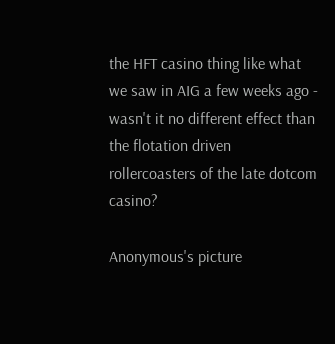the HFT casino thing like what we saw in AIG a few weeks ago - wasn't it no different effect than the flotation driven rollercoasters of the late dotcom casino?

Anonymous's picture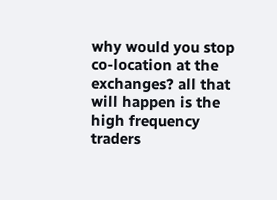why would you stop co-location at the exchanges? all that will happen is the high frequency traders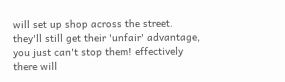will set up shop across the street. they'll still get their 'unfair' advantage, you just can't stop them! effectively there will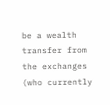be a wealth transfer from the exchanges (who currently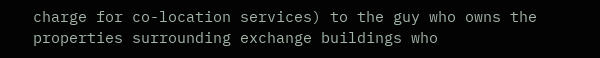charge for co-location services) to the guy who owns the properties surrounding exchange buildings who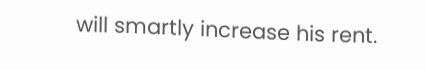will smartly increase his rent.